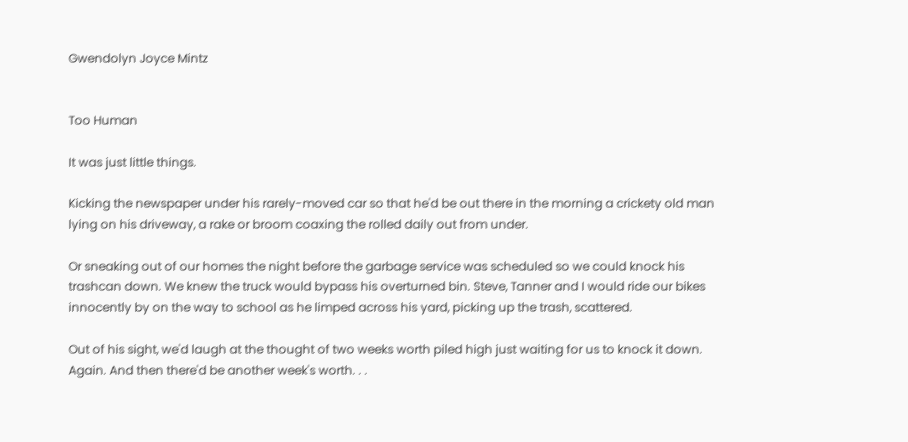Gwendolyn Joyce Mintz


Too Human

It was just little things.

Kicking the newspaper under his rarely-moved car so that he'd be out there in the morning a crickety old man lying on his driveway, a rake or broom coaxing the rolled daily out from under.

Or sneaking out of our homes the night before the garbage service was scheduled so we could knock his trashcan down. We knew the truck would bypass his overturned bin. Steve, Tanner and I would ride our bikes innocently by on the way to school as he limped across his yard, picking up the trash, scattered.

Out of his sight, we'd laugh at the thought of two weeks worth piled high just waiting for us to knock it down. Again. And then there'd be another week's worth. . .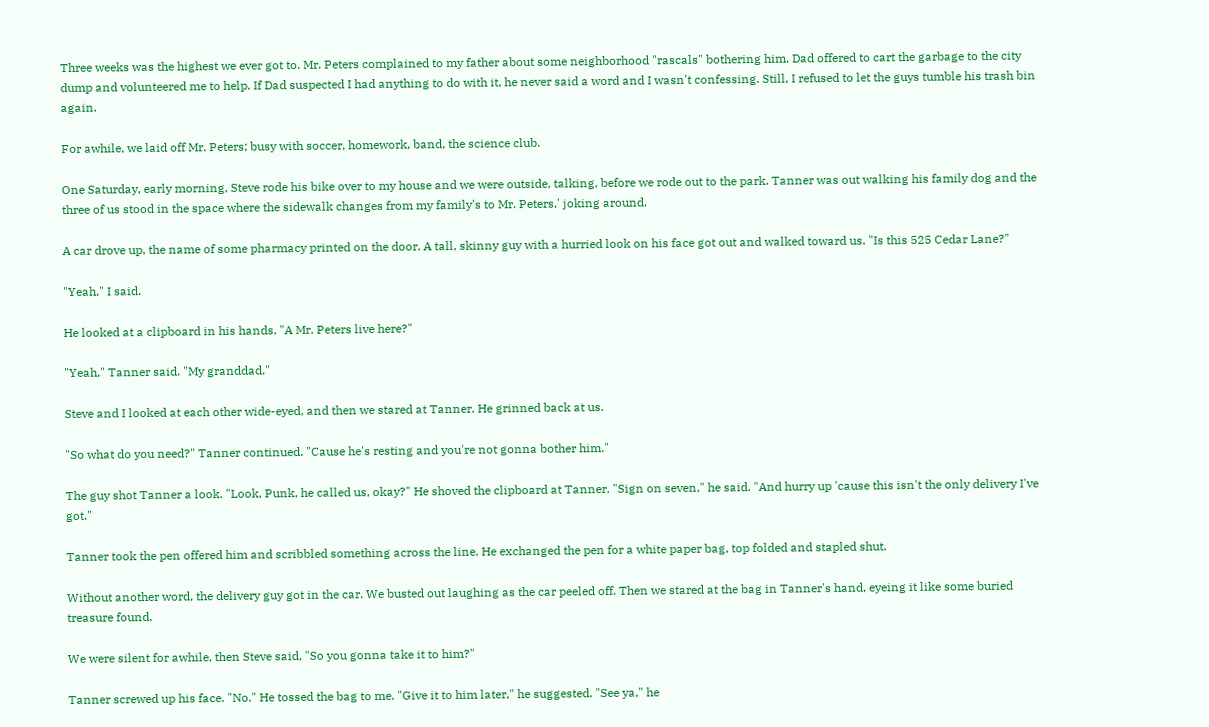Three weeks was the highest we ever got to. Mr. Peters complained to my father about some neighborhood "rascals" bothering him. Dad offered to cart the garbage to the city dump and volunteered me to help. If Dad suspected I had anything to do with it, he never said a word and I wasn't confessing. Still, I refused to let the guys tumble his trash bin again.

For awhile, we laid off Mr. Peters; busy with soccer, homework, band, the science club.

One Saturday, early morning, Steve rode his bike over to my house and we were outside, talking, before we rode out to the park. Tanner was out walking his family dog and the three of us stood in the space where the sidewalk changes from my family's to Mr. Peters,' joking around.

A car drove up, the name of some pharmacy printed on the door. A tall, skinny guy with a hurried look on his face got out and walked toward us. "Is this 525 Cedar Lane?"

"Yeah," I said.

He looked at a clipboard in his hands. "A Mr. Peters live here?"

"Yeah," Tanner said. "My granddad."

Steve and I looked at each other wide-eyed, and then we stared at Tanner. He grinned back at us.

"So what do you need?" Tanner continued. "Cause he's resting and you're not gonna bother him."

The guy shot Tanner a look. "Look, Punk, he called us, okay?" He shoved the clipboard at Tanner. "Sign on seven," he said. "And hurry up 'cause this isn't the only delivery I've got."

Tanner took the pen offered him and scribbled something across the line. He exchanged the pen for a white paper bag, top folded and stapled shut.

Without another word, the delivery guy got in the car. We busted out laughing as the car peeled off. Then we stared at the bag in Tanner's hand, eyeing it like some buried treasure found.

We were silent for awhile, then Steve said, "So you gonna take it to him?"

Tanner screwed up his face. "No." He tossed the bag to me. "Give it to him later," he suggested. "See ya," he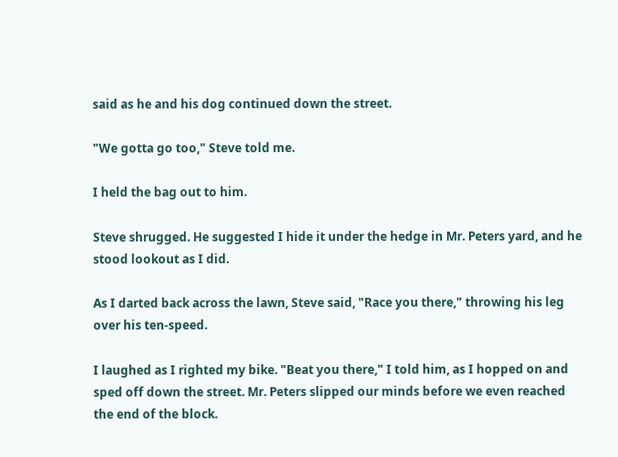said as he and his dog continued down the street.

"We gotta go too," Steve told me.

I held the bag out to him.

Steve shrugged. He suggested I hide it under the hedge in Mr. Peters yard, and he stood lookout as I did.

As I darted back across the lawn, Steve said, "Race you there," throwing his leg over his ten-speed.

I laughed as I righted my bike. "Beat you there," I told him, as I hopped on and sped off down the street. Mr. Peters slipped our minds before we even reached the end of the block.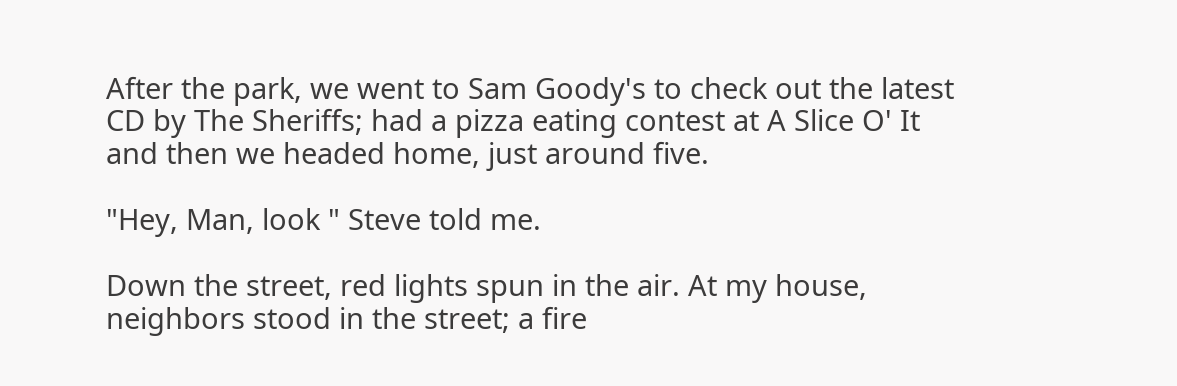After the park, we went to Sam Goody's to check out the latest CD by The Sheriffs; had a pizza eating contest at A Slice O' It and then we headed home, just around five.

"Hey, Man, look " Steve told me.

Down the street, red lights spun in the air. At my house, neighbors stood in the street; a fire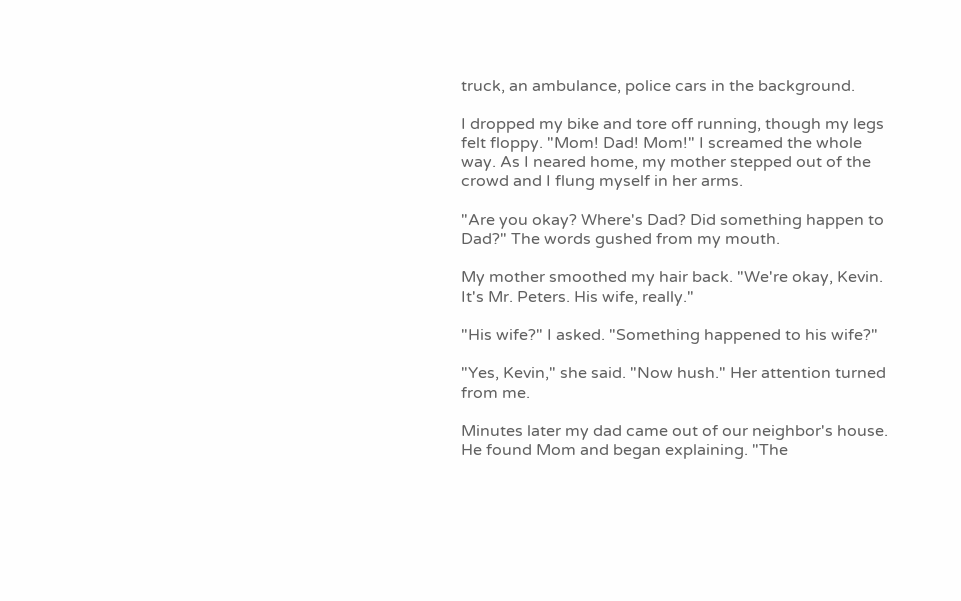truck, an ambulance, police cars in the background.

I dropped my bike and tore off running, though my legs felt floppy. "Mom! Dad! Mom!" I screamed the whole way. As I neared home, my mother stepped out of the crowd and I flung myself in her arms.

"Are you okay? Where's Dad? Did something happen to Dad?" The words gushed from my mouth.

My mother smoothed my hair back. "We're okay, Kevin. It's Mr. Peters. His wife, really."

"His wife?" I asked. "Something happened to his wife?"

"Yes, Kevin," she said. "Now hush." Her attention turned from me.

Minutes later my dad came out of our neighbor's house. He found Mom and began explaining. "The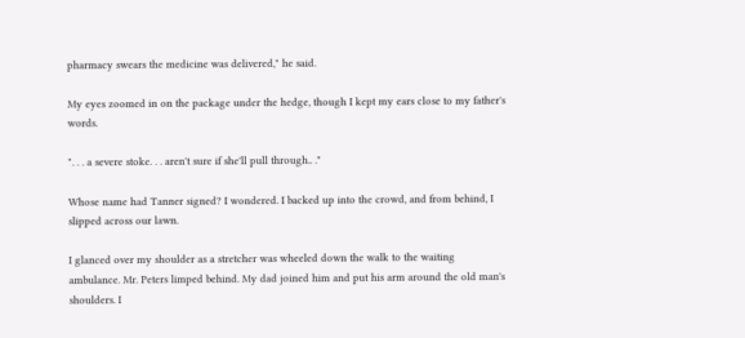pharmacy swears the medicine was delivered," he said.

My eyes zoomed in on the package under the hedge, though I kept my ears close to my father's words.

". . . a severe stoke. . . aren't sure if she'll pull through.. ."

Whose name had Tanner signed? I wondered. I backed up into the crowd, and from behind, I slipped across our lawn.

I glanced over my shoulder as a stretcher was wheeled down the walk to the waiting ambulance. Mr. Peters limped behind. My dad joined him and put his arm around the old man's shoulders. I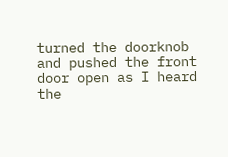turned the doorknob and pushed the front door open as I heard the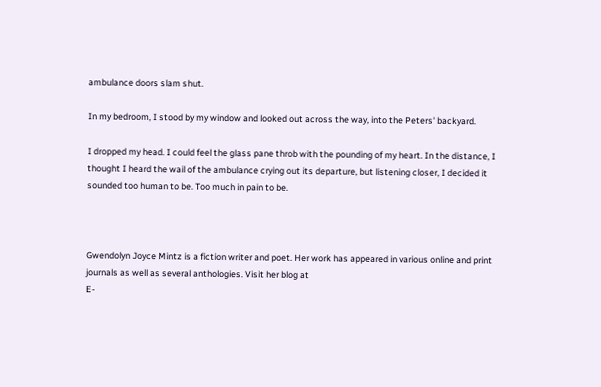ambulance doors slam shut.

In my bedroom, I stood by my window and looked out across the way, into the Peters' backyard.

I dropped my head. I could feel the glass pane throb with the pounding of my heart. In the distance, I thought I heard the wail of the ambulance crying out its departure, but listening closer, I decided it sounded too human to be. Too much in pain to be.



Gwendolyn Joyce Mintz is a fiction writer and poet. Her work has appeared in various online and print journals as well as several anthologies. Visit her blog at
E-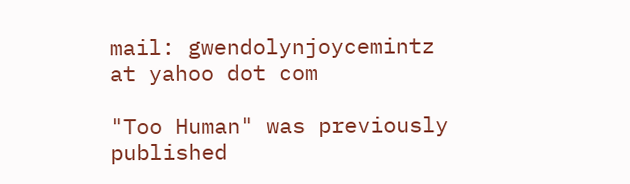mail: gwendolynjoycemintz at yahoo dot com

"Too Human" was previously published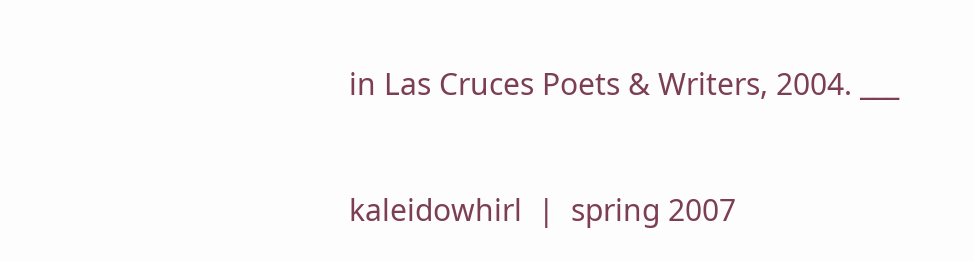in Las Cruces Poets & Writers, 2004. ___


kaleidowhirl  |  spring 2007